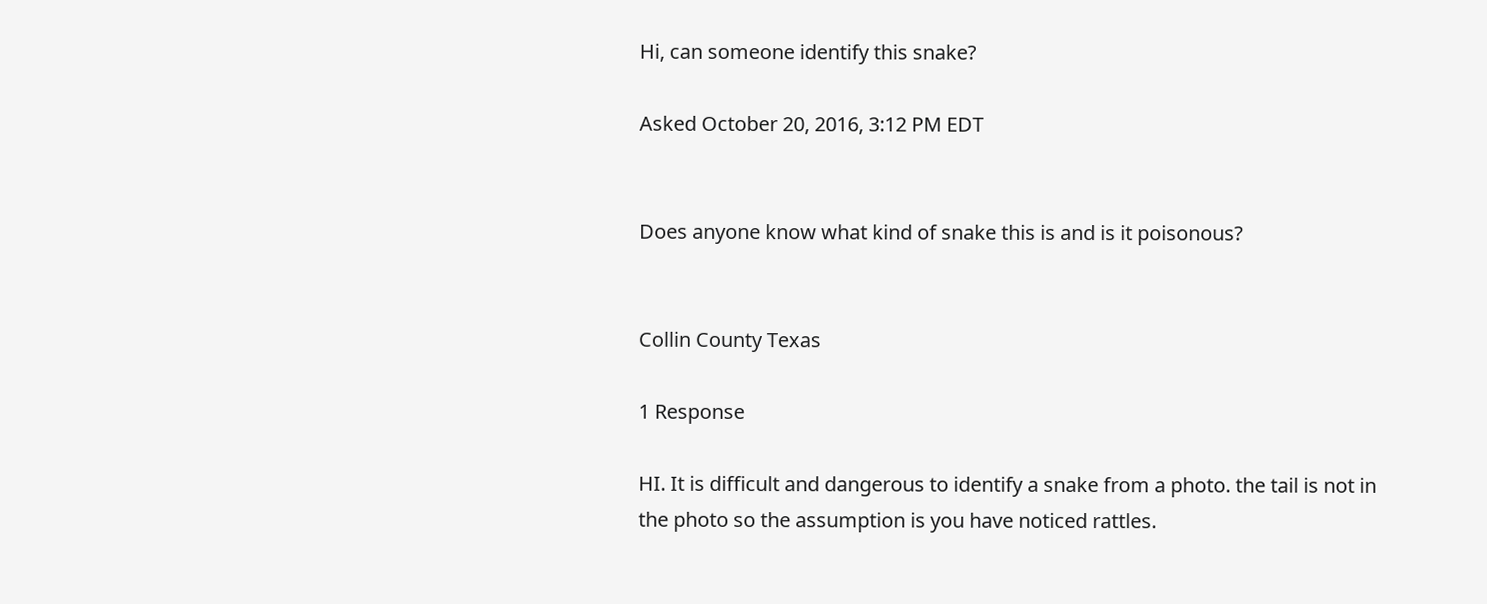Hi, can someone identify this snake?

Asked October 20, 2016, 3:12 PM EDT


Does anyone know what kind of snake this is and is it poisonous?


Collin County Texas

1 Response

HI. It is difficult and dangerous to identify a snake from a photo. the tail is not in the photo so the assumption is you have noticed rattles.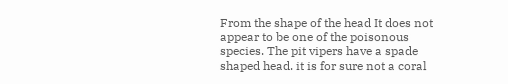From the shape of the head It does not appear to be one of the poisonous species. The pit vipers have a spade shaped head. it is for sure not a coral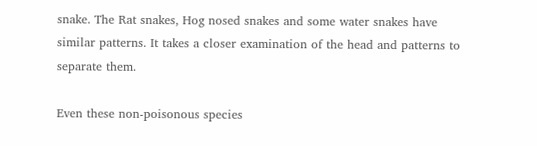snake. The Rat snakes, Hog nosed snakes and some water snakes have similar patterns. It takes a closer examination of the head and patterns to separate them.

Even these non-poisonous species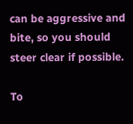can be aggressive and bite, so you should steer clear if possible.

To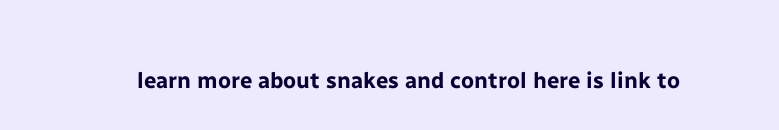learn more about snakes and control here is link to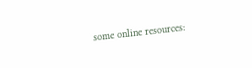some online resources: